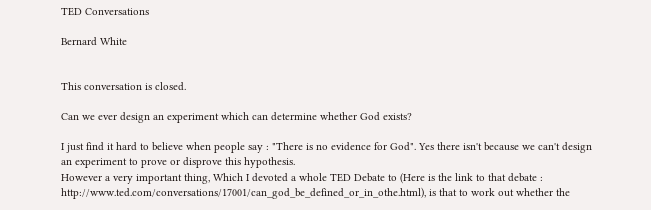TED Conversations

Bernard White


This conversation is closed.

Can we ever design an experiment which can determine whether God exists?

I just find it hard to believe when people say : "There is no evidence for God". Yes there isn't because we can't design an experiment to prove or disprove this hypothesis.
However a very important thing, Which I devoted a whole TED Debate to (Here is the link to that debate : http://www.ted.com/conversations/17001/can_god_be_defined_or_in_othe.html), is that to work out whether the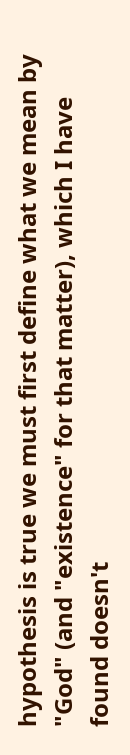hypothesis is true we must first define what we mean by "God" (and "existence" for that matter), which I have found doesn't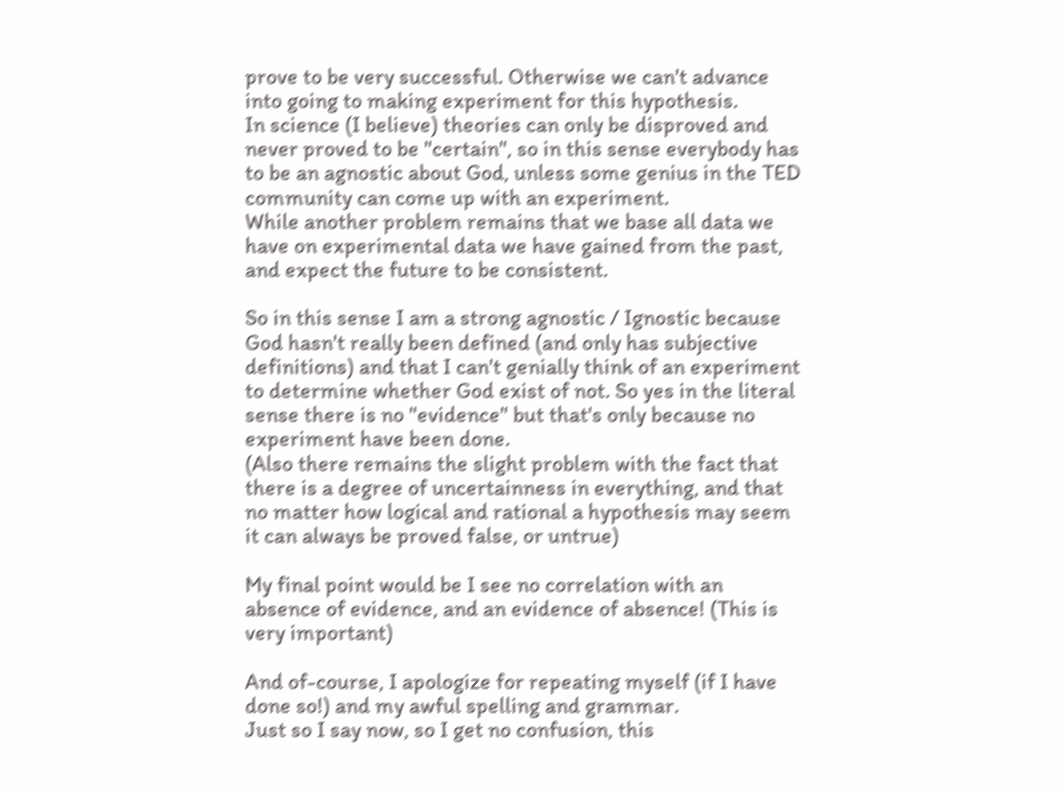prove to be very successful. Otherwise we can't advance into going to making experiment for this hypothesis.
In science (I believe) theories can only be disproved and never proved to be "certain", so in this sense everybody has to be an agnostic about God, unless some genius in the TED community can come up with an experiment.
While another problem remains that we base all data we have on experimental data we have gained from the past, and expect the future to be consistent.

So in this sense I am a strong agnostic / Ignostic because God hasn't really been defined (and only has subjective definitions) and that I can't genially think of an experiment to determine whether God exist of not. So yes in the literal sense there is no "evidence" but that's only because no experiment have been done.
(Also there remains the slight problem with the fact that there is a degree of uncertainness in everything, and that no matter how logical and rational a hypothesis may seem it can always be proved false, or untrue)

My final point would be I see no correlation with an absence of evidence, and an evidence of absence! (This is very important)

And of-course, I apologize for repeating myself (if I have done so!) and my awful spelling and grammar.
Just so I say now, so I get no confusion, this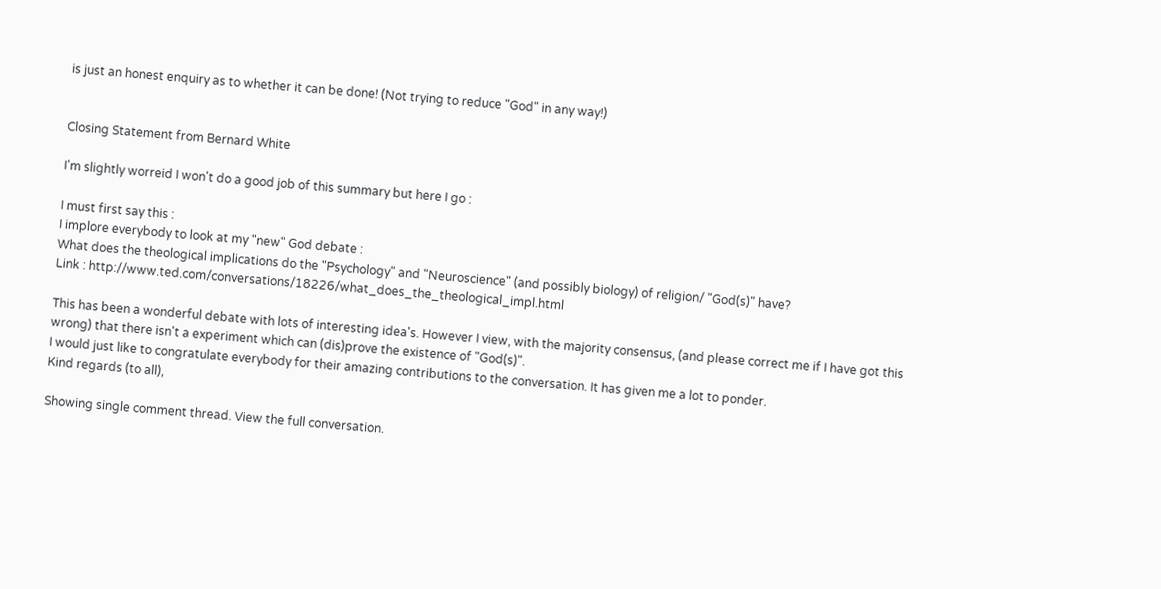is just an honest enquiry as to whether it can be done! (Not trying to reduce "God" in any way!)


Closing Statement from Bernard White

I'm slightly worreid I won't do a good job of this summary but here I go :

I must first say this :
I implore everybody to look at my "new" God debate :
What does the theological implications do the "Psychology" and "Neuroscience" (and possibly biology) of religion/ "God(s)" have?
Link : http://www.ted.com/conversations/18226/what_does_the_theological_impl.html

This has been a wonderful debate with lots of interesting idea's. However I view, with the majority consensus, (and please correct me if I have got this wrong) that there isn't a experiment which can (dis)prove the existence of "God(s)".
I would just like to congratulate everybody for their amazing contributions to the conversation. It has given me a lot to ponder.
Kind regards (to all),

Showing single comment thread. View the full conversation.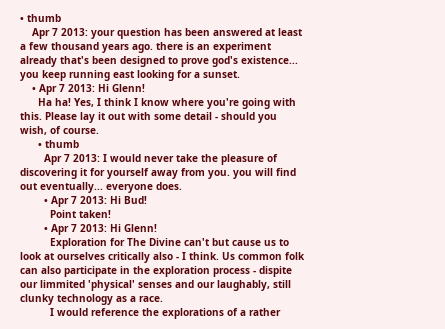• thumb
    Apr 7 2013: your question has been answered at least a few thousand years ago. there is an experiment already that's been designed to prove god's existence... you keep running east looking for a sunset.
    • Apr 7 2013: Hi Glenn!
      Ha ha! Yes, I think I know where you're going with this. Please lay it out with some detail - should you wish, of course.
      • thumb
        Apr 7 2013: I would never take the pleasure of discovering it for yourself away from you. you will find out eventually... everyone does.
        • Apr 7 2013: Hi Bud!
          Point taken!
        • Apr 7 2013: Hi Glenn!
          Exploration for The Divine can't but cause us to look at ourselves critically also - I think. Us common folk can also participate in the exploration process - dispite our limmited 'physical' senses and our laughably, still clunky technology as a race.
          I would reference the explorations of a rather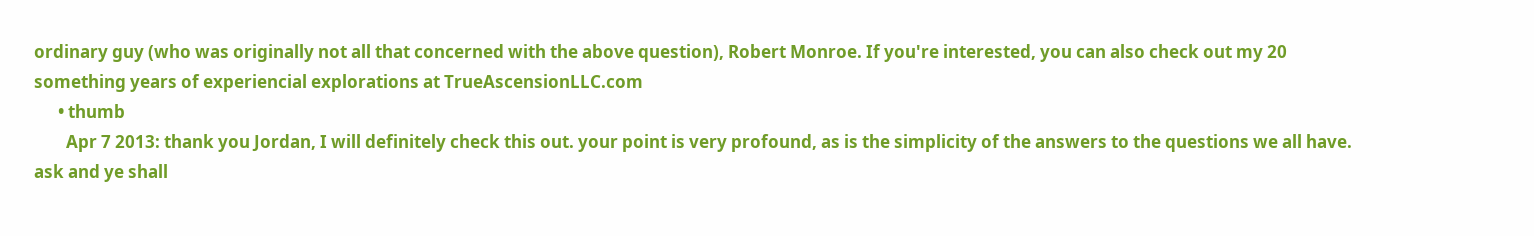ordinary guy (who was originally not all that concerned with the above question), Robert Monroe. If you're interested, you can also check out my 20 something years of experiencial explorations at TrueAscensionLLC.com
      • thumb
        Apr 7 2013: thank you Jordan, I will definitely check this out. your point is very profound, as is the simplicity of the answers to the questions we all have. ask and ye shall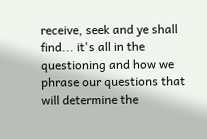receive, seek and ye shall find... it's all in the questioning and how we phrase our questions that will determine the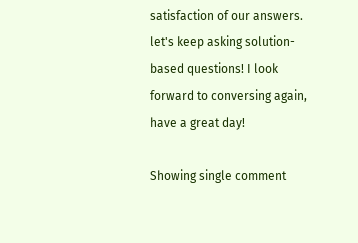satisfaction of our answers. let's keep asking solution-based questions! I look forward to conversing again, have a great day!

Showing single comment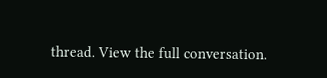thread. View the full conversation.